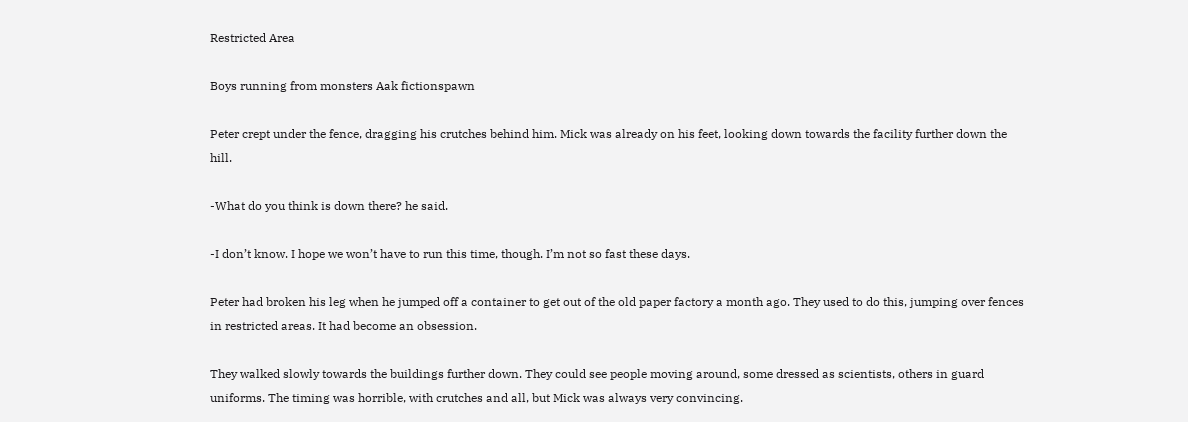Restricted Area

Boys running from monsters Aak fictionspawn

Peter crept under the fence, dragging his crutches behind him. Mick was already on his feet, looking down towards the facility further down the hill.

-What do you think is down there? he said.

-I don’t know. I hope we won’t have to run this time, though. I’m not so fast these days.

Peter had broken his leg when he jumped off a container to get out of the old paper factory a month ago. They used to do this, jumping over fences in restricted areas. It had become an obsession.

They walked slowly towards the buildings further down. They could see people moving around, some dressed as scientists, others in guard uniforms. The timing was horrible, with crutches and all, but Mick was always very convincing.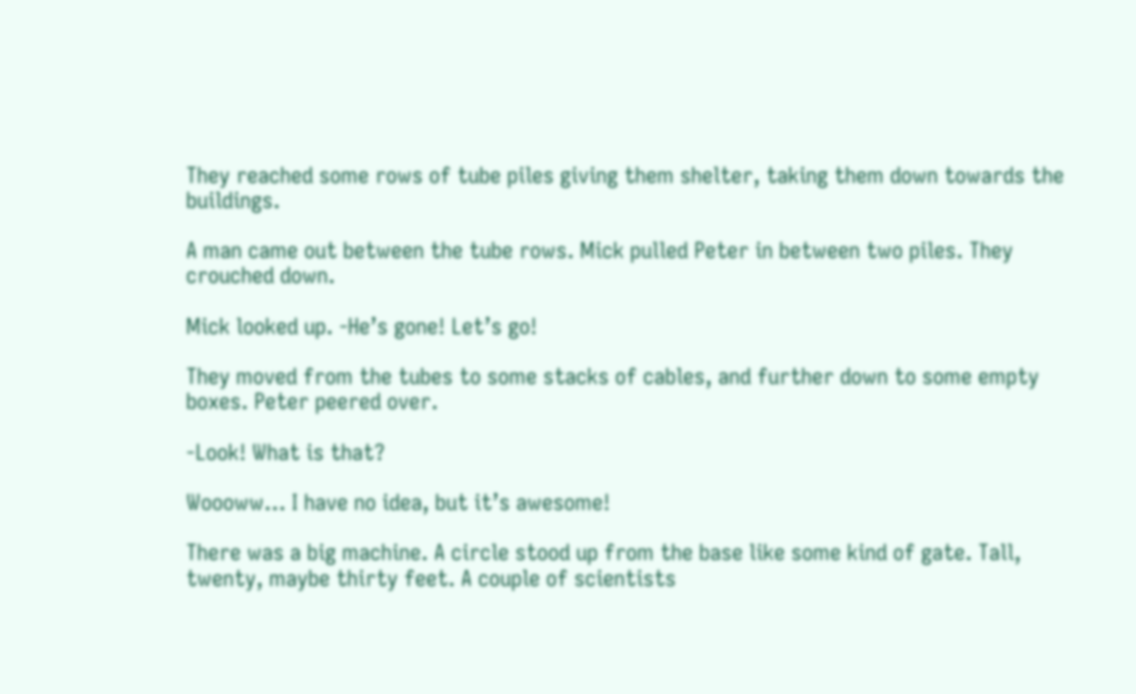They reached some rows of tube piles giving them shelter, taking them down towards the buildings.

A man came out between the tube rows. Mick pulled Peter in between two piles. They crouched down.

Mick looked up. -He’s gone! Let’s go!

They moved from the tubes to some stacks of cables, and further down to some empty boxes. Peter peered over.

-Look! What is that?

Woooww… I have no idea, but it’s awesome!

There was a big machine. A circle stood up from the base like some kind of gate. Tall, twenty, maybe thirty feet. A couple of scientists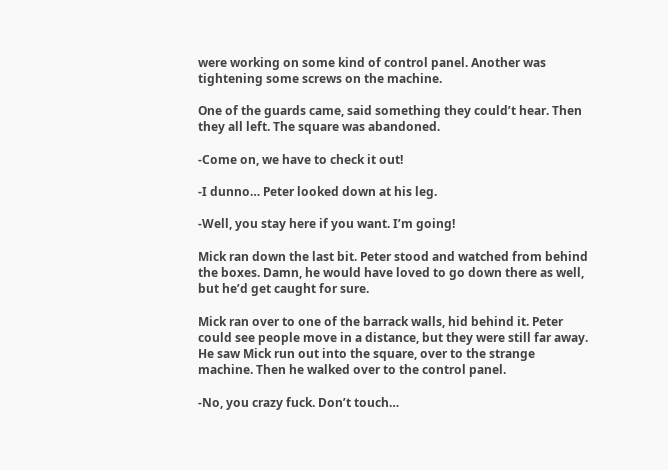were working on some kind of control panel. Another was tightening some screws on the machine.

One of the guards came, said something they could’t hear. Then they all left. The square was abandoned.

-Come on, we have to check it out!

-I dunno… Peter looked down at his leg.

-Well, you stay here if you want. I’m going!

Mick ran down the last bit. Peter stood and watched from behind the boxes. Damn, he would have loved to go down there as well, but he’d get caught for sure.

Mick ran over to one of the barrack walls, hid behind it. Peter could see people move in a distance, but they were still far away. He saw Mick run out into the square, over to the strange machine. Then he walked over to the control panel.

-No, you crazy fuck. Don’t touch…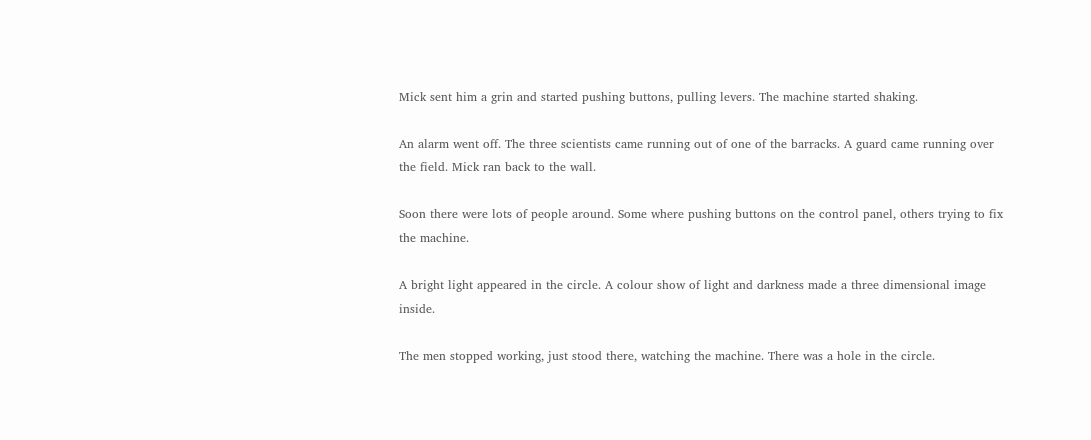Mick sent him a grin and started pushing buttons, pulling levers. The machine started shaking.

An alarm went off. The three scientists came running out of one of the barracks. A guard came running over the field. Mick ran back to the wall.

Soon there were lots of people around. Some where pushing buttons on the control panel, others trying to fix the machine.

A bright light appeared in the circle. A colour show of light and darkness made a three dimensional image inside.

The men stopped working, just stood there, watching the machine. There was a hole in the circle.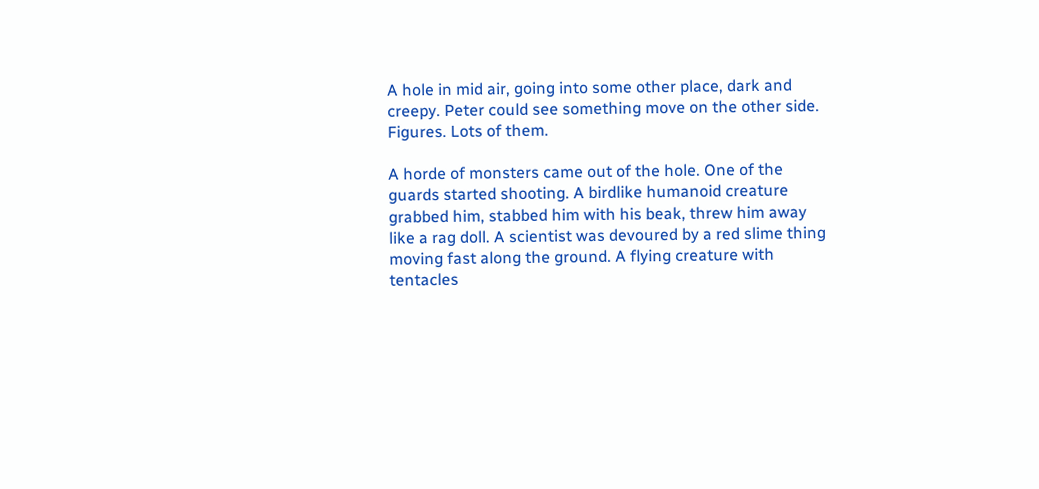A hole in mid air, going into some other place, dark and creepy. Peter could see something move on the other side. Figures. Lots of them.

A horde of monsters came out of the hole. One of the guards started shooting. A birdlike humanoid creature grabbed him, stabbed him with his beak, threw him away like a rag doll. A scientist was devoured by a red slime thing moving fast along the ground. A flying creature with tentacles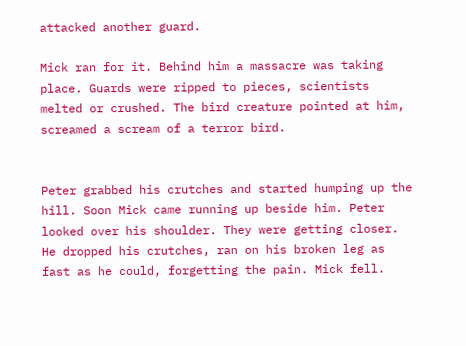attacked another guard.

Mick ran for it. Behind him a massacre was taking place. Guards were ripped to pieces, scientists melted or crushed. The bird creature pointed at him, screamed a scream of a terror bird.


Peter grabbed his crutches and started humping up the hill. Soon Mick came running up beside him. Peter looked over his shoulder. They were getting closer. He dropped his crutches, ran on his broken leg as fast as he could, forgetting the pain. Mick fell.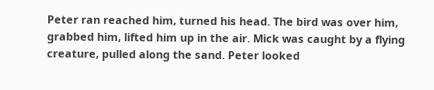Peter ran reached him, turned his head. The bird was over him, grabbed him, lifted him up in the air. Mick was caught by a flying creature, pulled along the sand. Peter looked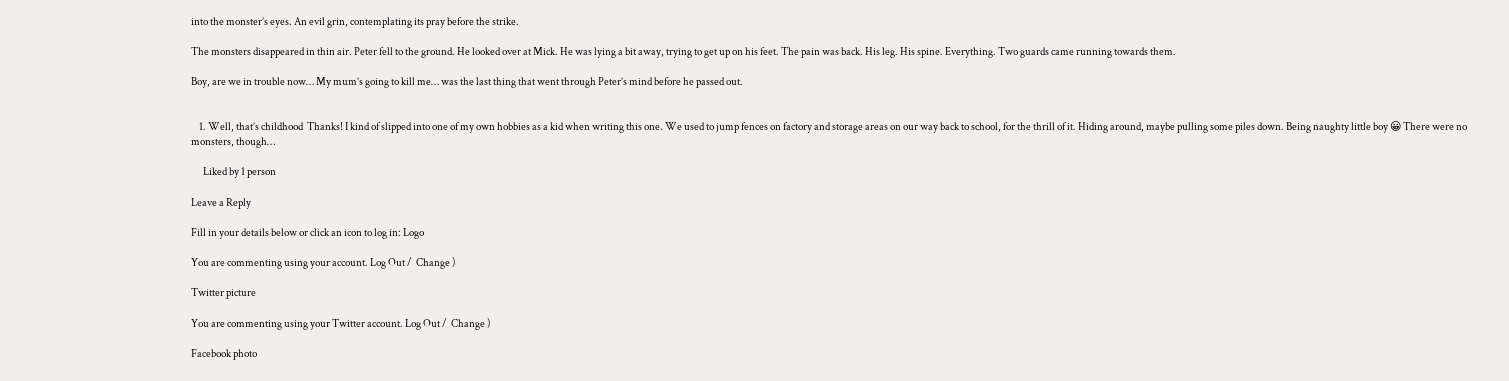into the monster’s eyes. An evil grin, contemplating its pray before the strike.

The monsters disappeared in thin air. Peter fell to the ground. He looked over at Mick. He was lying a bit away, trying to get up on his feet. The pain was back. His leg. His spine. Everything. Two guards came running towards them.

Boy, are we in trouble now… My mum’s going to kill me… was the last thing that went through Peter’s mind before he passed out.


    1. Well, that’s childhood  Thanks! I kind of slipped into one of my own hobbies as a kid when writing this one. We used to jump fences on factory and storage areas on our way back to school, for the thrill of it. Hiding around, maybe pulling some piles down. Being naughty little boy 😀 There were no monsters, though…

      Liked by 1 person

Leave a Reply

Fill in your details below or click an icon to log in: Logo

You are commenting using your account. Log Out /  Change )

Twitter picture

You are commenting using your Twitter account. Log Out /  Change )

Facebook photo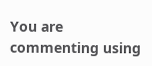You are commenting using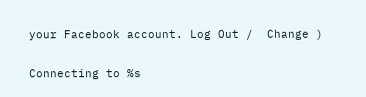your Facebook account. Log Out /  Change )

Connecting to %s